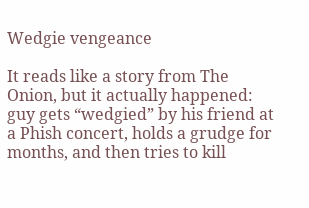Wedgie vengeance

It reads like a story from The Onion, but it actually happened: guy gets “wedgied” by his friend at a Phish concert, holds a grudge for months, and then tries to kill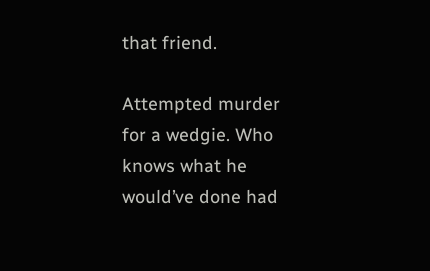that friend.

Attempted murder for a wedgie. Who knows what he would’ve done had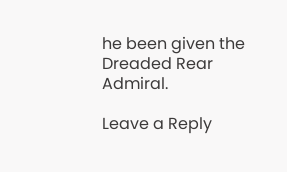he been given the Dreaded Rear Admiral.

Leave a Reply